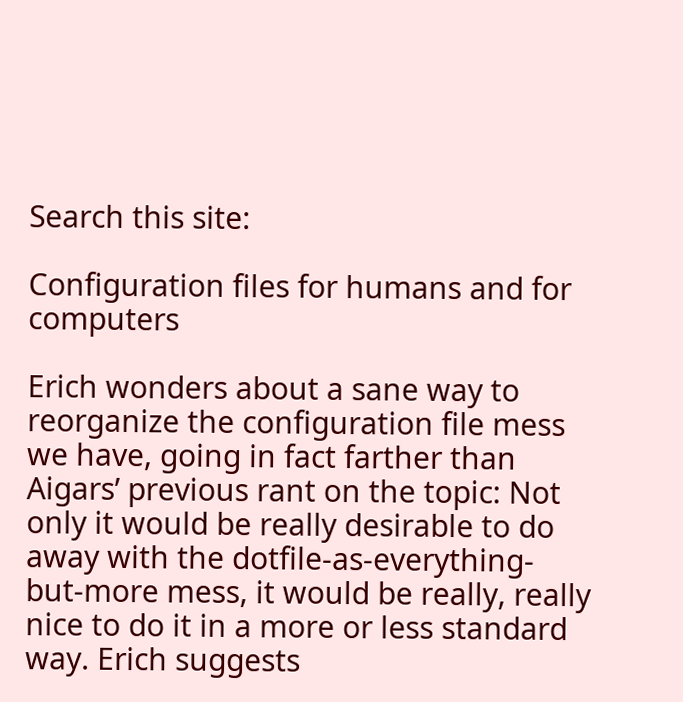Search this site:

Configuration files for humans and for computers

Erich wonders about a sane way to reorganize the configuration file mess we have, going in fact farther than Aigars’ previous rant on the topic: Not only it would be really desirable to do away with the dotfile-as-everything-but-more mess, it would be really, really nice to do it in a more or less standard way. Erich suggests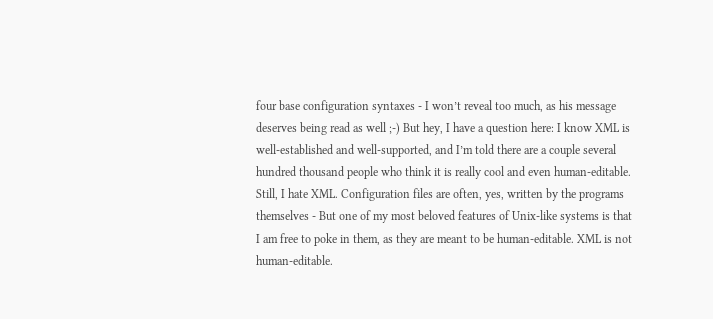four base configuration syntaxes - I won’t reveal too much, as his message deserves being read as well ;-) But hey, I have a question here: I know XML is well-established and well-supported, and I’m told there are a couple several hundred thousand people who think it is really cool and even human-editable. Still, I hate XML. Configuration files are often, yes, written by the programs themselves - But one of my most beloved features of Unix-like systems is that I am free to poke in them, as they are meant to be human-editable. XML is not human-editable.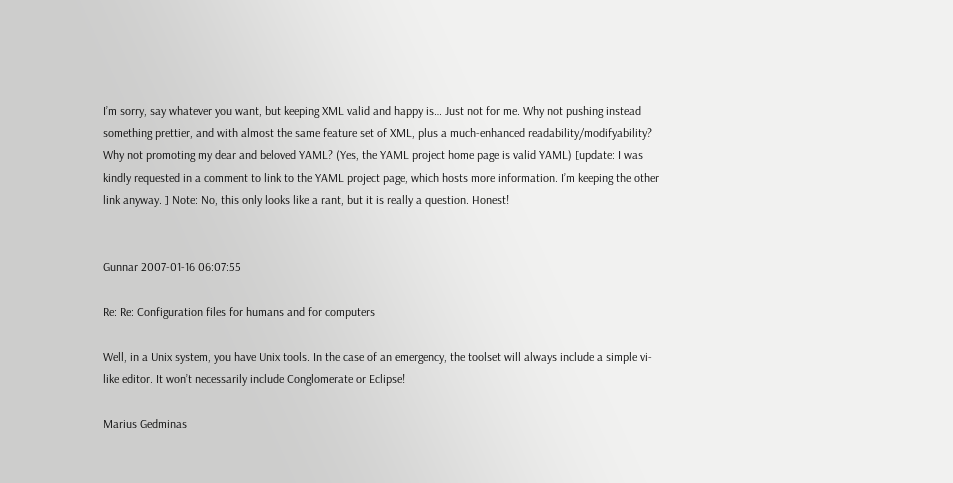I’m sorry, say whatever you want, but keeping XML valid and happy is… Just not for me. Why not pushing instead something prettier, and with almost the same feature set of XML, plus a much-enhanced readability/modifyability? Why not promoting my dear and beloved YAML? (Yes, the YAML project home page is valid YAML) [update: I was kindly requested in a comment to link to the YAML project page, which hosts more information. I’m keeping the other link anyway. ] Note: No, this only looks like a rant, but it is really a question. Honest!


Gunnar 2007-01-16 06:07:55

Re: Re: Configuration files for humans and for computers

Well, in a Unix system, you have Unix tools. In the case of an emergency, the toolset will always include a simple vi-like editor. It won’t necessarily include Conglomerate or Eclipse!

Marius Gedminas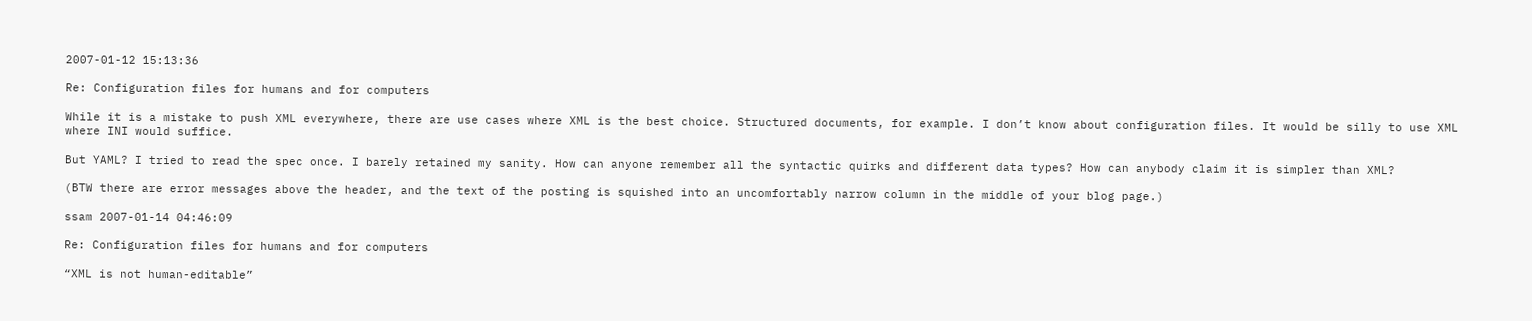2007-01-12 15:13:36

Re: Configuration files for humans and for computers

While it is a mistake to push XML everywhere, there are use cases where XML is the best choice. Structured documents, for example. I don’t know about configuration files. It would be silly to use XML where INI would suffice.

But YAML? I tried to read the spec once. I barely retained my sanity. How can anyone remember all the syntactic quirks and different data types? How can anybody claim it is simpler than XML?

(BTW there are error messages above the header, and the text of the posting is squished into an uncomfortably narrow column in the middle of your blog page.)

ssam 2007-01-14 04:46:09

Re: Configuration files for humans and for computers

“XML is not human-editable”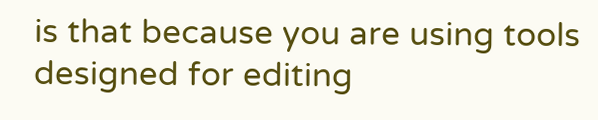is that because you are using tools designed for editing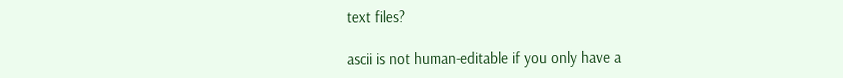text files?

ascii is not human-editable if you only have a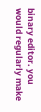binary editor. you would regularly make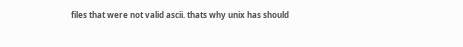files that were not valid ascii. thats why unix has should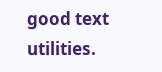good text utilities.